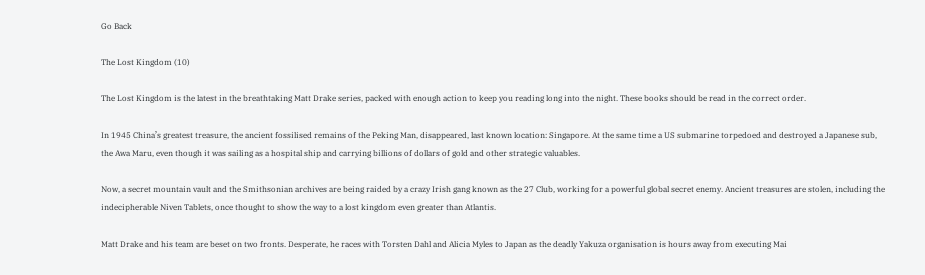Go Back

The Lost Kingdom (10)

The Lost Kingdom is the latest in the breathtaking Matt Drake series, packed with enough action to keep you reading long into the night. These books should be read in the correct order.

In 1945 China’s greatest treasure, the ancient fossilised remains of the Peking Man, disappeared, last known location: Singapore. At the same time a US submarine torpedoed and destroyed a Japanese sub, the Awa Maru, even though it was sailing as a hospital ship and carrying billions of dollars of gold and other strategic valuables.

Now, a secret mountain vault and the Smithsonian archives are being raided by a crazy Irish gang known as the 27 Club, working for a powerful global secret enemy. Ancient treasures are stolen, including the indecipherable Niven Tablets, once thought to show the way to a lost kingdom even greater than Atlantis.

Matt Drake and his team are beset on two fronts. Desperate, he races with Torsten Dahl and Alicia Myles to Japan as the deadly Yakuza organisation is hours away from executing Mai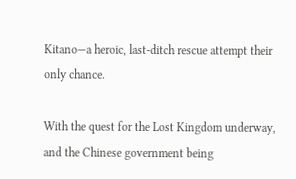Kitano—a heroic, last-ditch rescue attempt their only chance.

With the quest for the Lost Kingdom underway, and the Chinese government being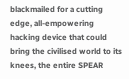blackmailed for a cutting edge, all-empowering hacking device that could bring the civilised world to its knees, the entire SPEAR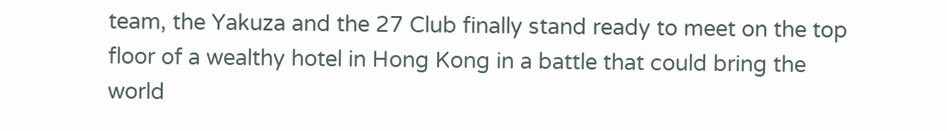team, the Yakuza and the 27 Club finally stand ready to meet on the top floor of a wealthy hotel in Hong Kong in a battle that could bring the world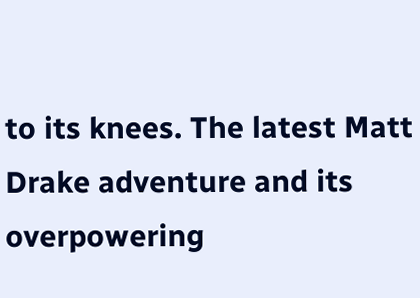to its knees. The latest Matt Drake adventure and its overpowering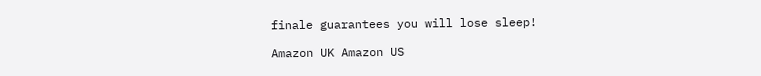finale guarantees you will lose sleep!

Amazon UK Amazon US